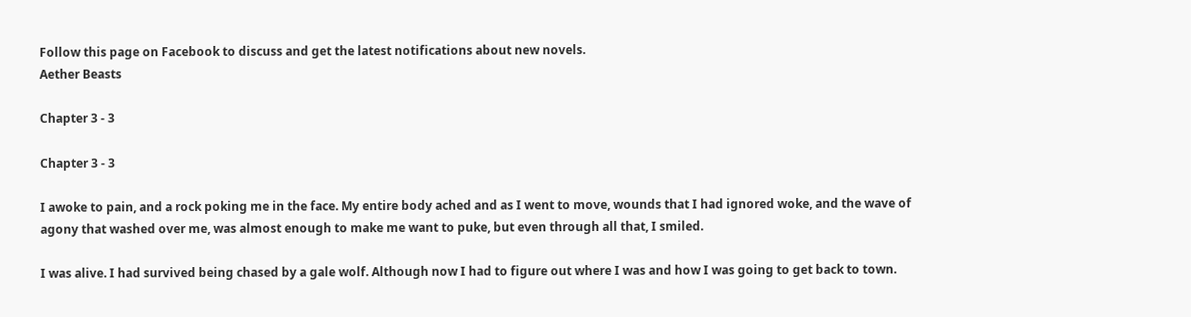Follow this page on Facebook to discuss and get the latest notifications about new novels.
Aether Beasts

Chapter 3 - 3

Chapter 3 - 3

I awoke to pain, and a rock poking me in the face. My entire body ached and as I went to move, wounds that I had ignored woke, and the wave of agony that washed over me, was almost enough to make me want to puke, but even through all that, I smiled.

I was alive. I had survived being chased by a gale wolf. Although now I had to figure out where I was and how I was going to get back to town.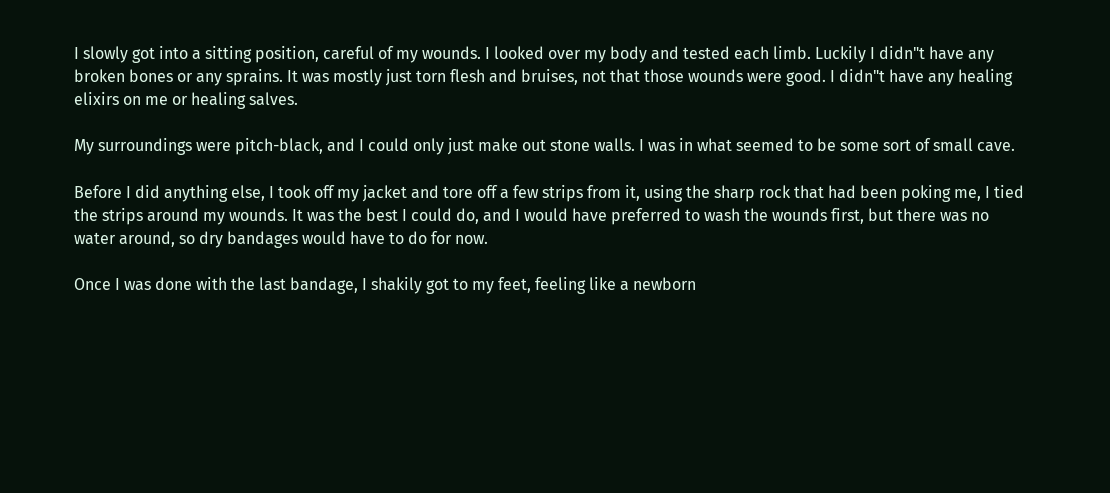I slowly got into a sitting position, careful of my wounds. I looked over my body and tested each limb. Luckily I didn"t have any broken bones or any sprains. It was mostly just torn flesh and bruises, not that those wounds were good. I didn"t have any healing elixirs on me or healing salves.

My surroundings were pitch-black, and I could only just make out stone walls. I was in what seemed to be some sort of small cave.

Before I did anything else, I took off my jacket and tore off a few strips from it, using the sharp rock that had been poking me, I tied the strips around my wounds. It was the best I could do, and I would have preferred to wash the wounds first, but there was no water around, so dry bandages would have to do for now.

Once I was done with the last bandage, I shakily got to my feet, feeling like a newborn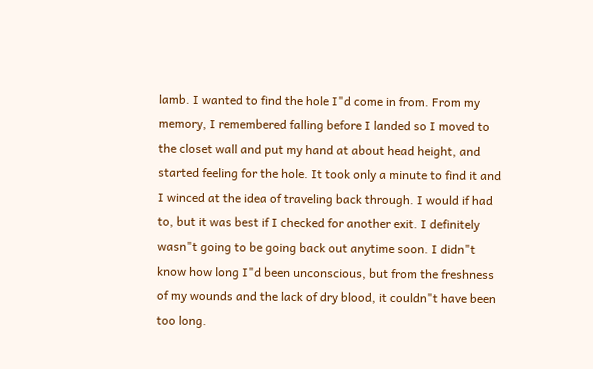lamb. I wanted to find the hole I"d come in from. From my memory, I remembered falling before I landed so I moved to the closet wall and put my hand at about head height, and started feeling for the hole. It took only a minute to find it and I winced at the idea of traveling back through. I would if had to, but it was best if I checked for another exit. I definitely wasn"t going to be going back out anytime soon. I didn"t know how long I"d been unconscious, but from the freshness of my wounds and the lack of dry blood, it couldn"t have been too long.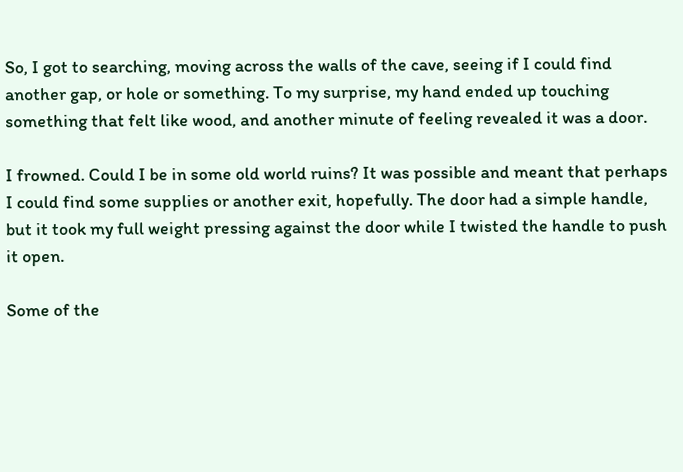So, I got to searching, moving across the walls of the cave, seeing if I could find another gap, or hole or something. To my surprise, my hand ended up touching something that felt like wood, and another minute of feeling revealed it was a door.

I frowned. Could I be in some old world ruins? It was possible and meant that perhaps I could find some supplies or another exit, hopefully. The door had a simple handle, but it took my full weight pressing against the door while I twisted the handle to push it open.

Some of the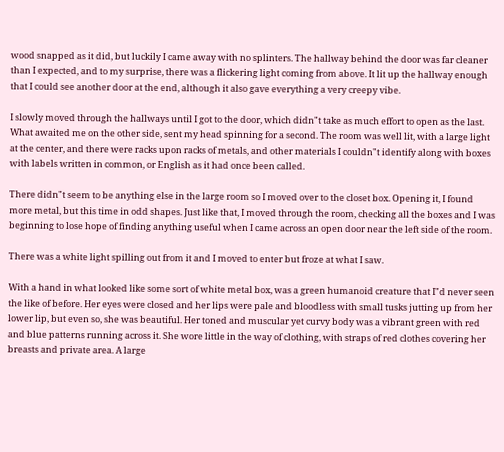wood snapped as it did, but luckily I came away with no splinters. The hallway behind the door was far cleaner than I expected, and to my surprise, there was a flickering light coming from above. It lit up the hallway enough that I could see another door at the end, although it also gave everything a very creepy vibe.

I slowly moved through the hallways until I got to the door, which didn"t take as much effort to open as the last. What awaited me on the other side, sent my head spinning for a second. The room was well lit, with a large light at the center, and there were racks upon racks of metals, and other materials I couldn"t identify along with boxes with labels written in common, or English as it had once been called.

There didn"t seem to be anything else in the large room so I moved over to the closet box. Opening it, I found more metal, but this time in odd shapes. Just like that, I moved through the room, checking all the boxes and I was beginning to lose hope of finding anything useful when I came across an open door near the left side of the room.

There was a white light spilling out from it and I moved to enter but froze at what I saw.

With a hand in what looked like some sort of white metal box, was a green humanoid creature that I"d never seen the like of before. Her eyes were closed and her lips were pale and bloodless with small tusks jutting up from her lower lip, but even so, she was beautiful. Her toned and muscular yet curvy body was a vibrant green with red and blue patterns running across it. She wore little in the way of clothing, with straps of red clothes covering her breasts and private area. A large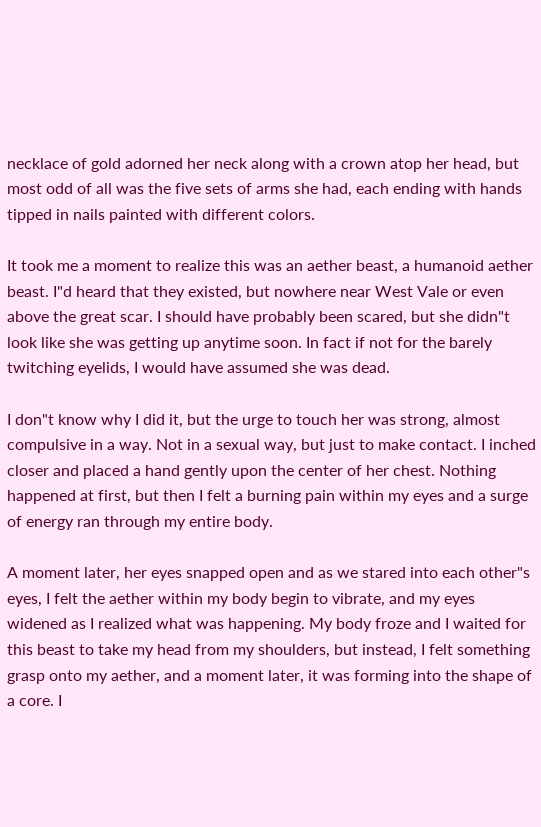necklace of gold adorned her neck along with a crown atop her head, but most odd of all was the five sets of arms she had, each ending with hands tipped in nails painted with different colors.

It took me a moment to realize this was an aether beast, a humanoid aether beast. I"d heard that they existed, but nowhere near West Vale or even above the great scar. I should have probably been scared, but she didn"t look like she was getting up anytime soon. In fact if not for the barely twitching eyelids, I would have assumed she was dead.

I don"t know why I did it, but the urge to touch her was strong, almost compulsive in a way. Not in a sexual way, but just to make contact. I inched closer and placed a hand gently upon the center of her chest. Nothing happened at first, but then I felt a burning pain within my eyes and a surge of energy ran through my entire body.

A moment later, her eyes snapped open and as we stared into each other"s eyes, I felt the aether within my body begin to vibrate, and my eyes widened as I realized what was happening. My body froze and I waited for this beast to take my head from my shoulders, but instead, I felt something grasp onto my aether, and a moment later, it was forming into the shape of a core. I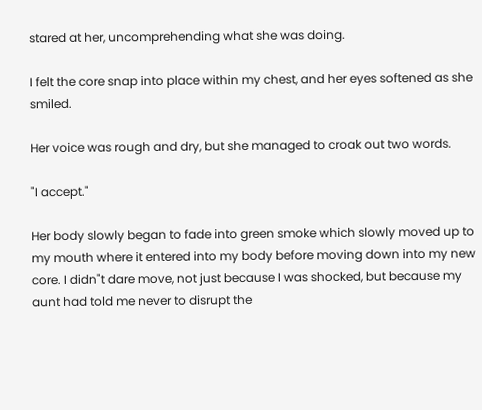stared at her, uncomprehending what she was doing.

I felt the core snap into place within my chest, and her eyes softened as she smiled.

Her voice was rough and dry, but she managed to croak out two words.

"I accept."

Her body slowly began to fade into green smoke which slowly moved up to my mouth where it entered into my body before moving down into my new core. I didn"t dare move, not just because I was shocked, but because my aunt had told me never to disrupt the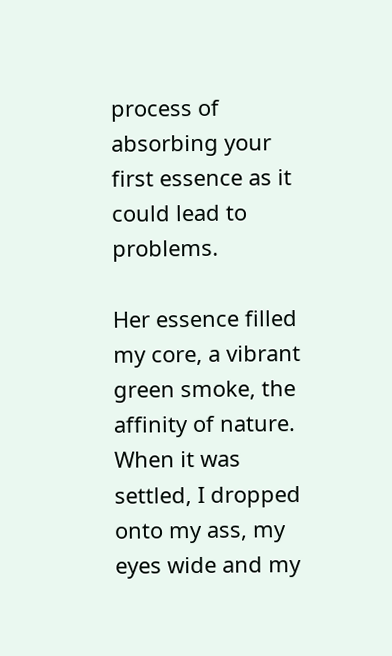process of absorbing your first essence as it could lead to problems.

Her essence filled my core, a vibrant green smoke, the affinity of nature. When it was settled, I dropped onto my ass, my eyes wide and my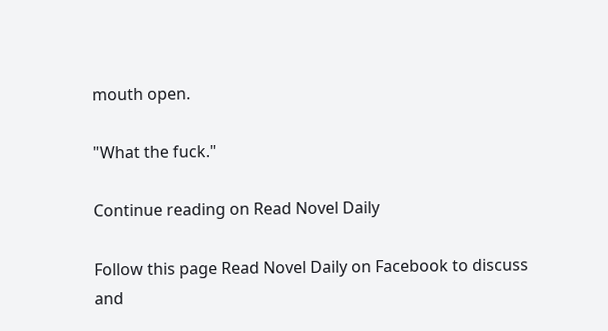mouth open.

"What the fuck."

Continue reading on Read Novel Daily

Follow this page Read Novel Daily on Facebook to discuss and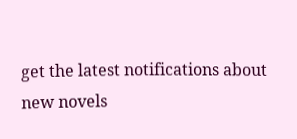get the latest notifications about new novels